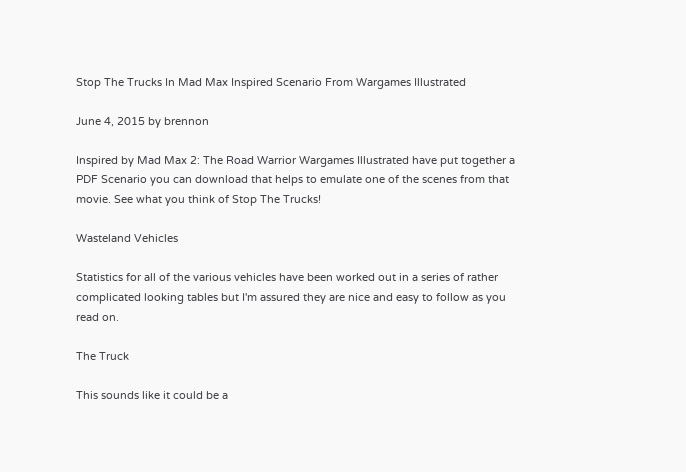Stop The Trucks In Mad Max Inspired Scenario From Wargames Illustrated

June 4, 2015 by brennon

Inspired by Mad Max 2: The Road Warrior Wargames Illustrated have put together a PDF Scenario you can download that helps to emulate one of the scenes from that movie. See what you think of Stop The Trucks!

Wasteland Vehicles

Statistics for all of the various vehicles have been worked out in a series of rather complicated looking tables but I'm assured they are nice and easy to follow as you read on.

The Truck

This sounds like it could be a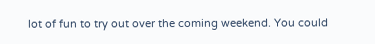lot of fun to try out over the coming weekend. You could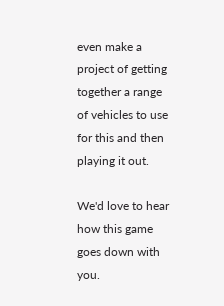even make a project of getting together a range of vehicles to use for this and then playing it out.

We'd love to hear how this game goes down with you.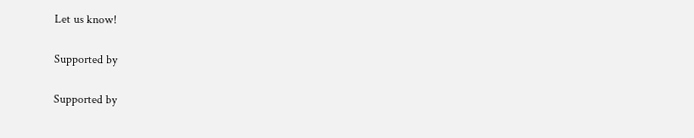Let us know!

Supported by

Supported by